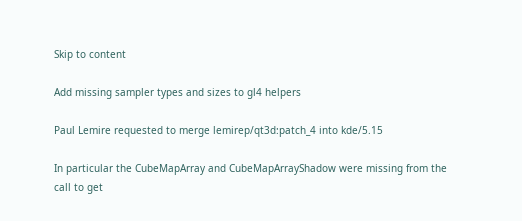Skip to content

Add missing sampler types and sizes to gl4 helpers

Paul Lemire requested to merge lemirep/qt3d:patch_4 into kde/5.15

In particular the CubeMapArray and CubeMapArrayShadow were missing from the call to get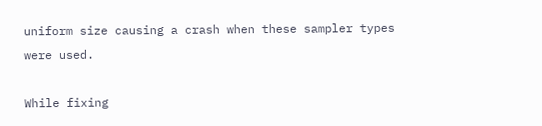uniform size causing a crash when these sampler types were used.

While fixing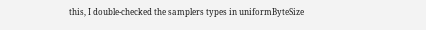this, I double-checked the samplers types in uniformByteSize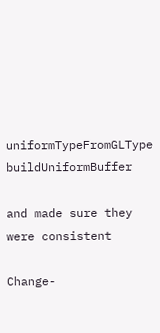uniformTypeFromGLType buildUniformBuffer

and made sure they were consistent

Change-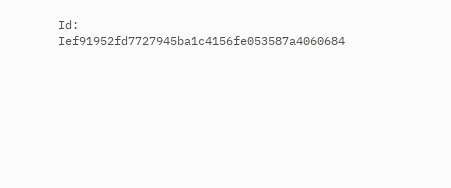Id: Ief91952fd7727945ba1c4156fe053587a4060684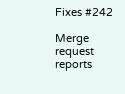Fixes #242

Merge request reports